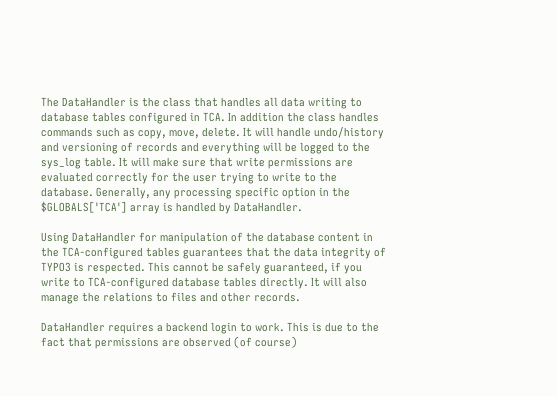The DataHandler is the class that handles all data writing to database tables configured in TCA. In addition the class handles commands such as copy, move, delete. It will handle undo/history and versioning of records and everything will be logged to the sys_log table. It will make sure that write permissions are evaluated correctly for the user trying to write to the database. Generally, any processing specific option in the $GLOBALS['TCA'] array is handled by DataHandler.

Using DataHandler for manipulation of the database content in the TCA-configured tables guarantees that the data integrity of TYPO3 is respected. This cannot be safely guaranteed, if you write to TCA-configured database tables directly. It will also manage the relations to files and other records.

DataHandler requires a backend login to work. This is due to the fact that permissions are observed (of course)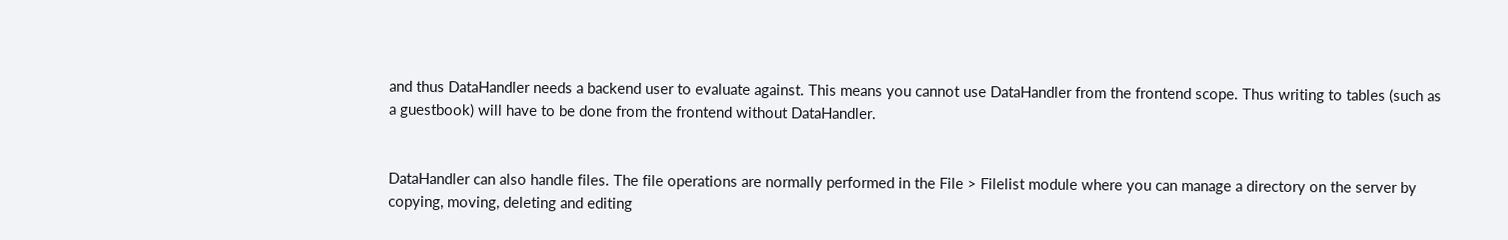and thus DataHandler needs a backend user to evaluate against. This means you cannot use DataHandler from the frontend scope. Thus writing to tables (such as a guestbook) will have to be done from the frontend without DataHandler.


DataHandler can also handle files. The file operations are normally performed in the File > Filelist module where you can manage a directory on the server by copying, moving, deleting and editing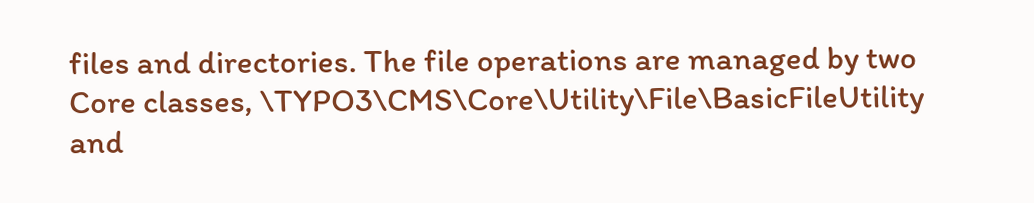files and directories. The file operations are managed by two Core classes, \TYPO3\CMS\Core\Utility\File\BasicFileUtility and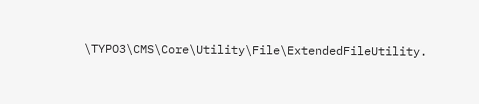\TYPO3\CMS\Core\Utility\File\ExtendedFileUtility.